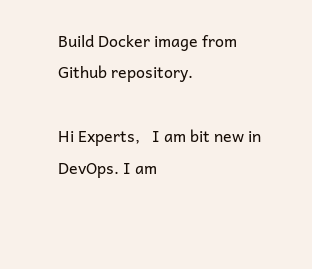Build Docker image from Github repository.

Hi Experts,   I am bit new in DevOps. I am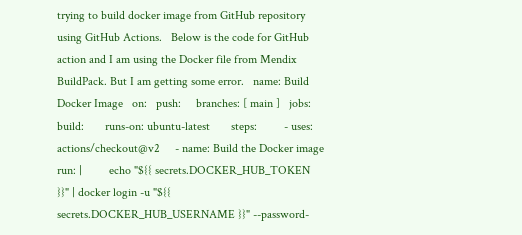trying to build docker image from GitHub repository using GitHub Actions.   Below is the code for GitHub action and I am using the Docker file from Mendix BuildPack. But I am getting some error.   name: Build Docker Image   on:   push:     branches: [ main ]   jobs:       build:       runs-on: ubuntu-latest       steps:         - uses: actions/checkout@v2     - name: Build the Docker image       run: |         echo "${{ secrets.DOCKER_HUB_TOKEN }}" | docker login -u "${{ secrets.DOCKER_HUB_USERNAME }}" --password-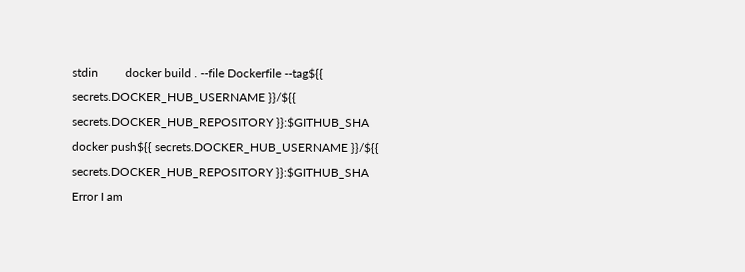stdin         docker build . --file Dockerfile --tag${{ secrets.DOCKER_HUB_USERNAME }}/${{ secrets.DOCKER_HUB_REPOSITORY }}:$GITHUB_SHA         docker push${{ secrets.DOCKER_HUB_USERNAME }}/${{ secrets.DOCKER_HUB_REPOSITORY }}:$GITHUB_SHA     Error I am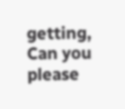getting, Can you please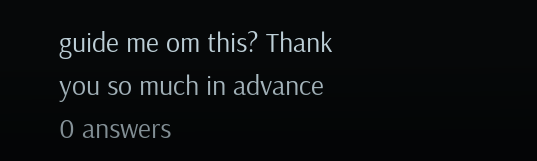guide me om this? Thank you so much in advance
0 answers